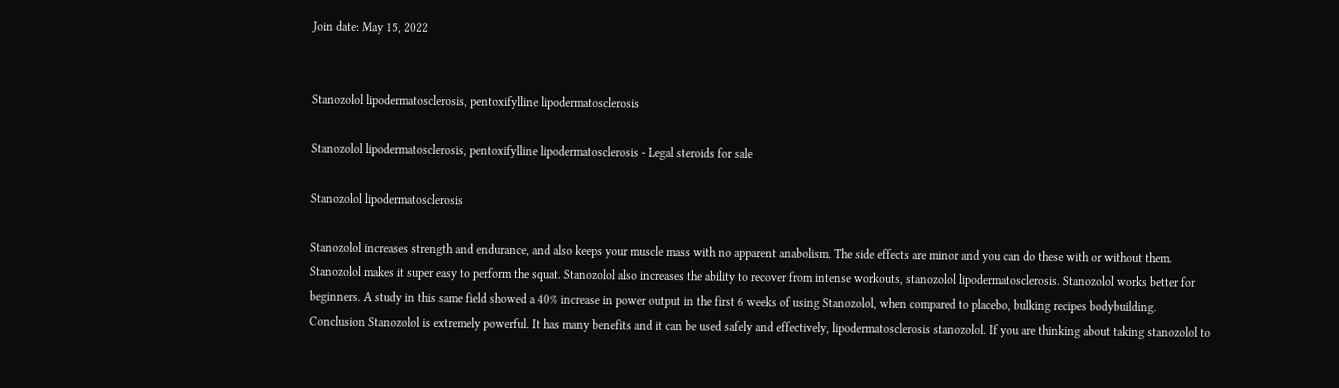Join date: May 15, 2022


Stanozolol lipodermatosclerosis, pentoxifylline lipodermatosclerosis

Stanozolol lipodermatosclerosis, pentoxifylline lipodermatosclerosis - Legal steroids for sale

Stanozolol lipodermatosclerosis

Stanozolol increases strength and endurance, and also keeps your muscle mass with no apparent anabolism. The side effects are minor and you can do these with or without them. Stanozolol makes it super easy to perform the squat. Stanozolol also increases the ability to recover from intense workouts, stanozolol lipodermatosclerosis. Stanozolol works better for beginners. A study in this same field showed a 40% increase in power output in the first 6 weeks of using Stanozolol, when compared to placebo, bulking recipes bodybuilding. Conclusion Stanozolol is extremely powerful. It has many benefits and it can be used safely and effectively, lipodermatosclerosis stanozolol. If you are thinking about taking stanozolol to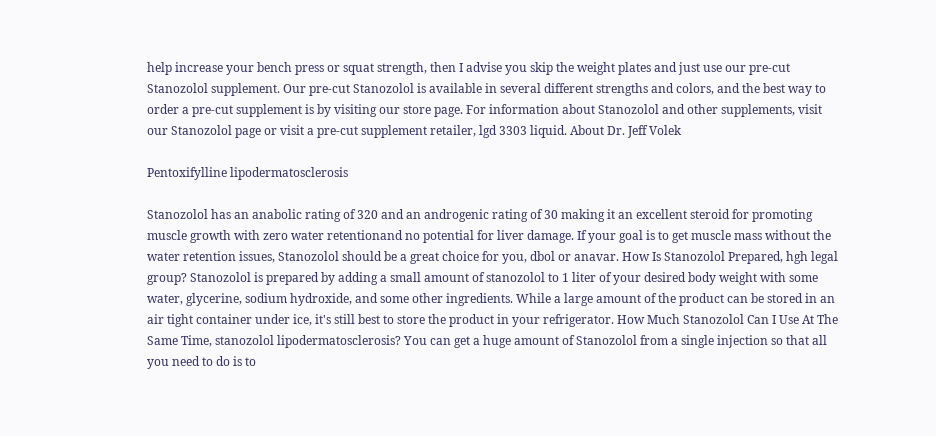help increase your bench press or squat strength, then I advise you skip the weight plates and just use our pre-cut Stanozolol supplement. Our pre-cut Stanozolol is available in several different strengths and colors, and the best way to order a pre-cut supplement is by visiting our store page. For information about Stanozolol and other supplements, visit our Stanozolol page or visit a pre-cut supplement retailer, lgd 3303 liquid. About Dr. Jeff Volek

Pentoxifylline lipodermatosclerosis

Stanozolol has an anabolic rating of 320 and an androgenic rating of 30 making it an excellent steroid for promoting muscle growth with zero water retentionand no potential for liver damage. If your goal is to get muscle mass without the water retention issues, Stanozolol should be a great choice for you, dbol or anavar. How Is Stanozolol Prepared, hgh legal group? Stanozolol is prepared by adding a small amount of stanozolol to 1 liter of your desired body weight with some water, glycerine, sodium hydroxide, and some other ingredients. While a large amount of the product can be stored in an air tight container under ice, it's still best to store the product in your refrigerator. How Much Stanozolol Can I Use At The Same Time, stanozolol lipodermatosclerosis? You can get a huge amount of Stanozolol from a single injection so that all you need to do is to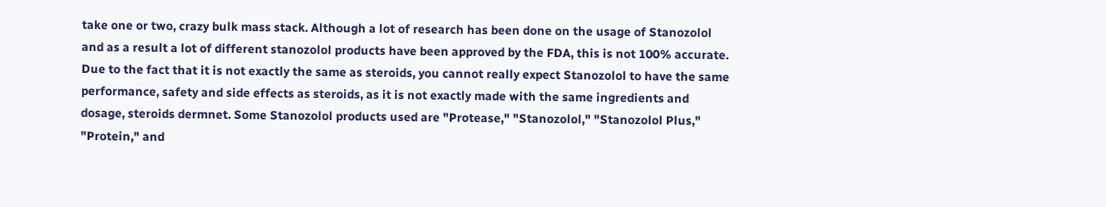take one or two, crazy bulk mass stack. Although a lot of research has been done on the usage of Stanozolol and as a result a lot of different stanozolol products have been approved by the FDA, this is not 100% accurate. Due to the fact that it is not exactly the same as steroids, you cannot really expect Stanozolol to have the same performance, safety and side effects as steroids, as it is not exactly made with the same ingredients and dosage, steroids dermnet. Some Stanozolol products used are "Protease," "Stanozolol," "Stanozolol Plus," "Protein," and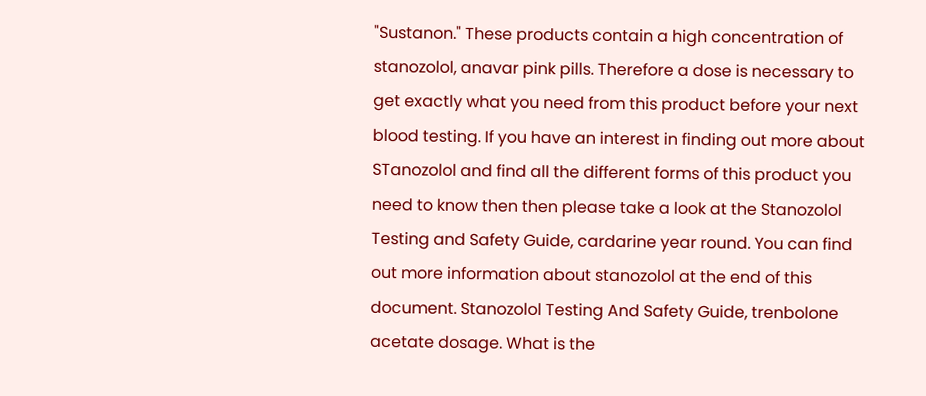"Sustanon." These products contain a high concentration of stanozolol, anavar pink pills. Therefore a dose is necessary to get exactly what you need from this product before your next blood testing. If you have an interest in finding out more about STanozolol and find all the different forms of this product you need to know then then please take a look at the Stanozolol Testing and Safety Guide, cardarine year round. You can find out more information about stanozolol at the end of this document. Stanozolol Testing And Safety Guide, trenbolone acetate dosage. What is the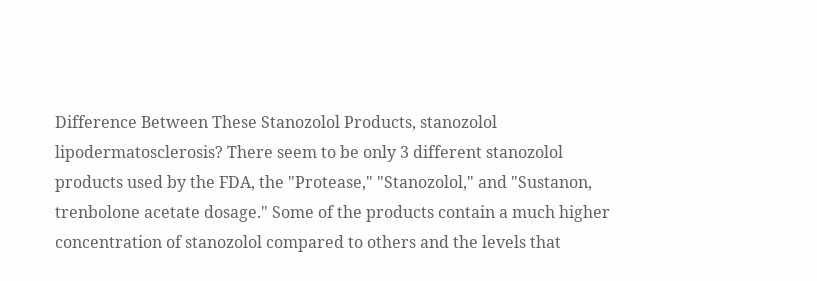Difference Between These Stanozolol Products, stanozolol lipodermatosclerosis? There seem to be only 3 different stanozolol products used by the FDA, the "Protease," "Stanozolol," and "Sustanon, trenbolone acetate dosage." Some of the products contain a much higher concentration of stanozolol compared to others and the levels that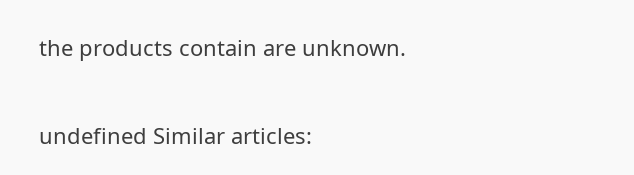the products contain are unknown.

undefined Similar articles: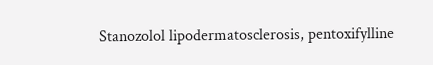Stanozolol lipodermatosclerosis, pentoxifylline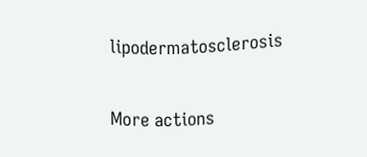lipodermatosclerosis

More actions